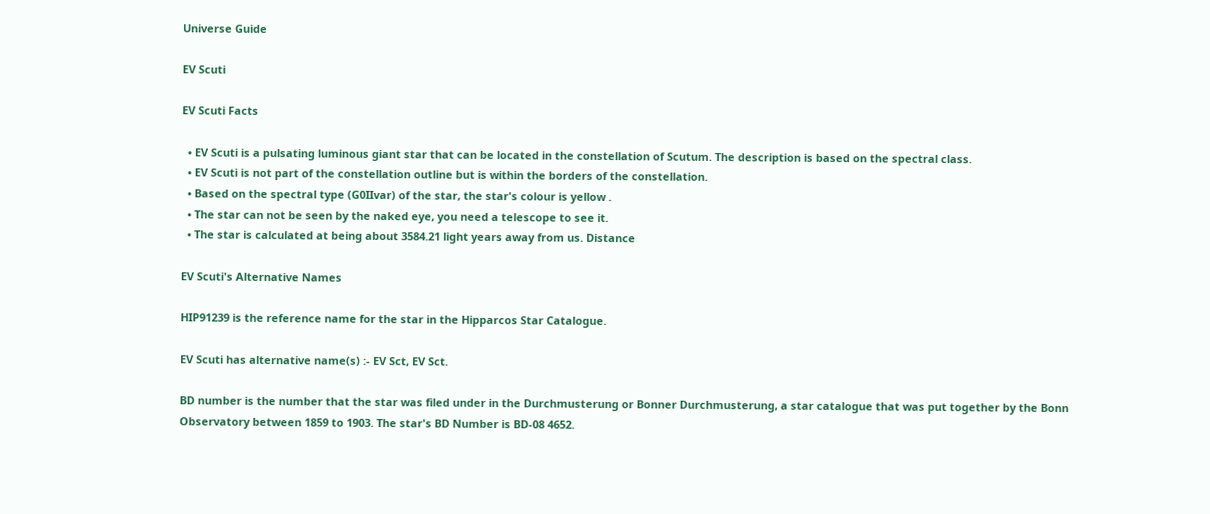Universe Guide

EV Scuti

EV Scuti Facts

  • EV Scuti is a pulsating luminous giant star that can be located in the constellation of Scutum. The description is based on the spectral class.
  • EV Scuti is not part of the constellation outline but is within the borders of the constellation.
  • Based on the spectral type (G0IIvar) of the star, the star's colour is yellow .
  • The star can not be seen by the naked eye, you need a telescope to see it.
  • The star is calculated at being about 3584.21 light years away from us. Distance

EV Scuti's Alternative Names

HIP91239 is the reference name for the star in the Hipparcos Star Catalogue.

EV Scuti has alternative name(s) :- EV Sct, EV Sct.

BD number is the number that the star was filed under in the Durchmusterung or Bonner Durchmusterung, a star catalogue that was put together by the Bonn Observatory between 1859 to 1903. The star's BD Number is BD-08 4652.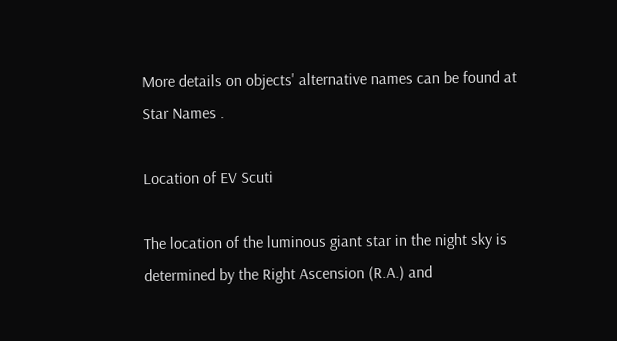More details on objects' alternative names can be found at Star Names .

Location of EV Scuti

The location of the luminous giant star in the night sky is determined by the Right Ascension (R.A.) and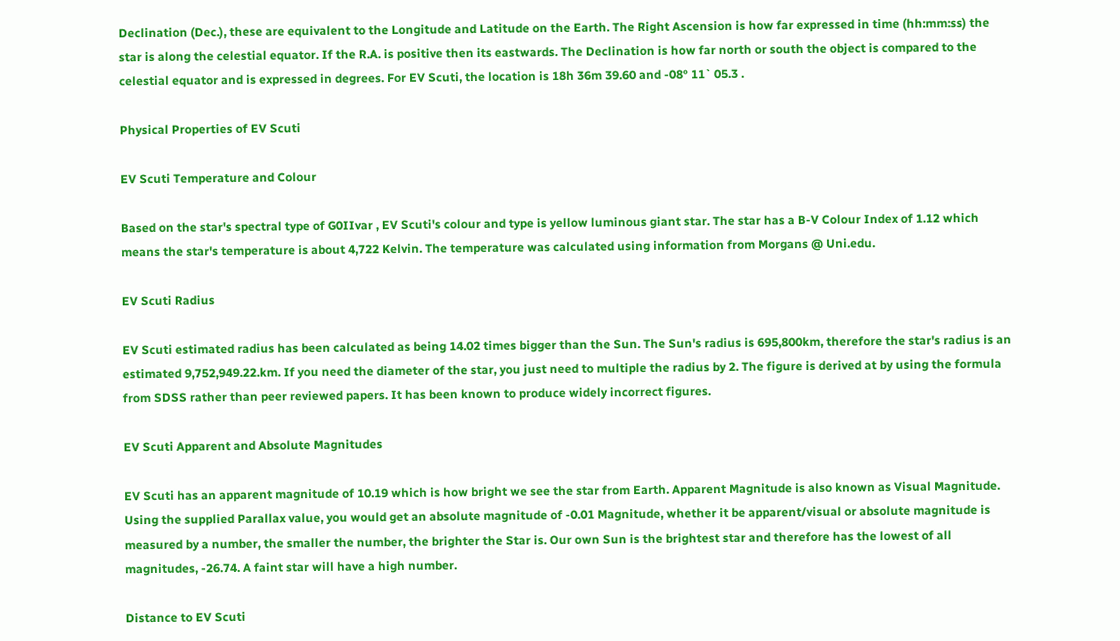Declination (Dec.), these are equivalent to the Longitude and Latitude on the Earth. The Right Ascension is how far expressed in time (hh:mm:ss) the star is along the celestial equator. If the R.A. is positive then its eastwards. The Declination is how far north or south the object is compared to the celestial equator and is expressed in degrees. For EV Scuti, the location is 18h 36m 39.60 and -08° 11` 05.3 .

Physical Properties of EV Scuti

EV Scuti Temperature and Colour

Based on the star's spectral type of G0IIvar , EV Scuti's colour and type is yellow luminous giant star. The star has a B-V Colour Index of 1.12 which means the star's temperature is about 4,722 Kelvin. The temperature was calculated using information from Morgans @ Uni.edu.

EV Scuti Radius

EV Scuti estimated radius has been calculated as being 14.02 times bigger than the Sun. The Sun's radius is 695,800km, therefore the star's radius is an estimated 9,752,949.22.km. If you need the diameter of the star, you just need to multiple the radius by 2. The figure is derived at by using the formula from SDSS rather than peer reviewed papers. It has been known to produce widely incorrect figures.

EV Scuti Apparent and Absolute Magnitudes

EV Scuti has an apparent magnitude of 10.19 which is how bright we see the star from Earth. Apparent Magnitude is also known as Visual Magnitude. Using the supplied Parallax value, you would get an absolute magnitude of -0.01 Magnitude, whether it be apparent/visual or absolute magnitude is measured by a number, the smaller the number, the brighter the Star is. Our own Sun is the brightest star and therefore has the lowest of all magnitudes, -26.74. A faint star will have a high number.

Distance to EV Scuti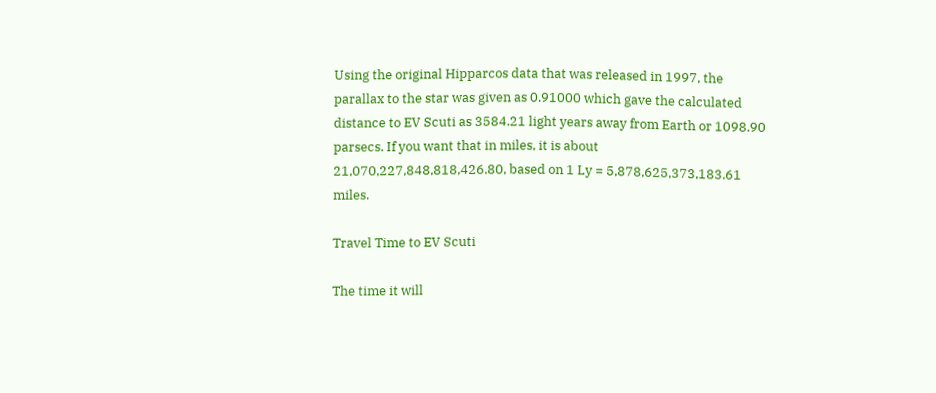Using the original Hipparcos data that was released in 1997, the parallax to the star was given as 0.91000 which gave the calculated distance to EV Scuti as 3584.21 light years away from Earth or 1098.90 parsecs. If you want that in miles, it is about 21,070,227,848,818,426.80, based on 1 Ly = 5,878,625,373,183.61 miles.

Travel Time to EV Scuti

The time it will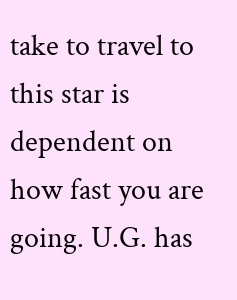take to travel to this star is dependent on how fast you are going. U.G. has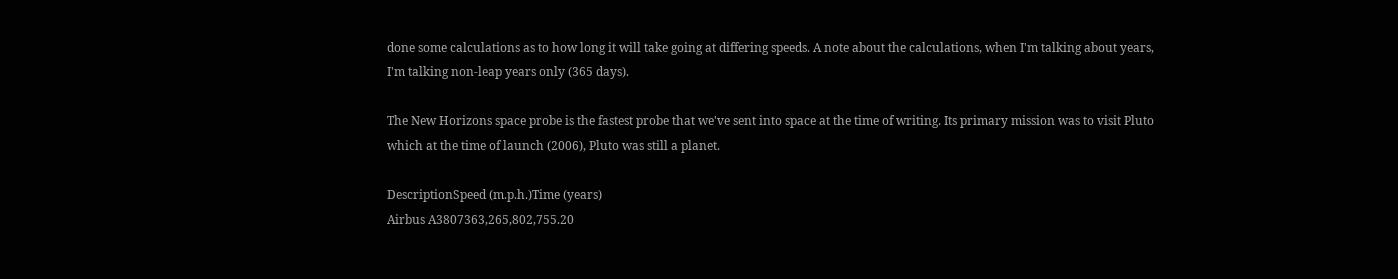done some calculations as to how long it will take going at differing speeds. A note about the calculations, when I'm talking about years, I'm talking non-leap years only (365 days).

The New Horizons space probe is the fastest probe that we've sent into space at the time of writing. Its primary mission was to visit Pluto which at the time of launch (2006), Pluto was still a planet.

DescriptionSpeed (m.p.h.)Time (years)
Airbus A3807363,265,802,755.20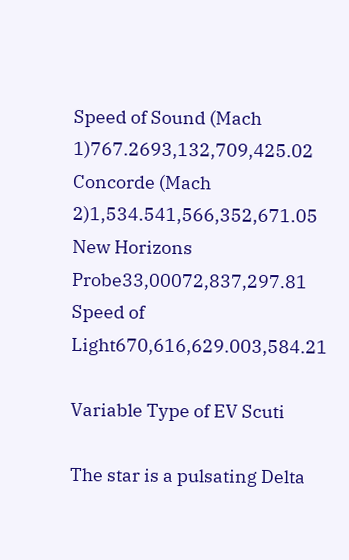Speed of Sound (Mach 1)767.2693,132,709,425.02
Concorde (Mach 2)1,534.541,566,352,671.05
New Horizons Probe33,00072,837,297.81
Speed of Light670,616,629.003,584.21

Variable Type of EV Scuti

The star is a pulsating Delta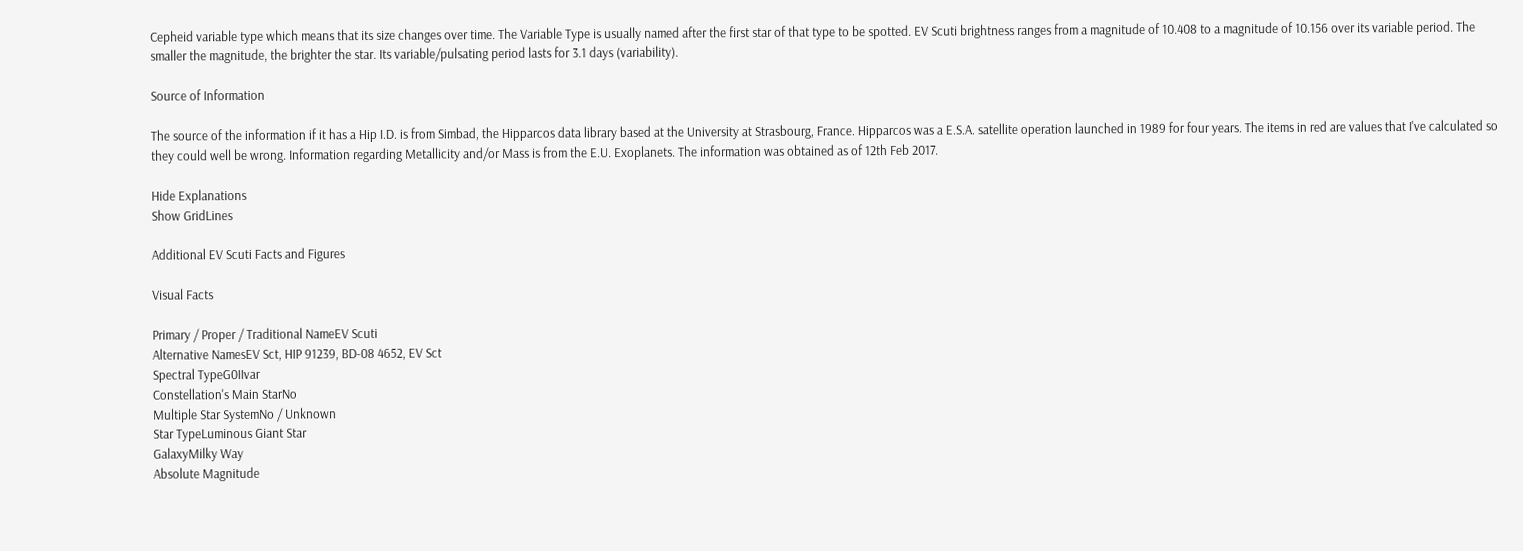Cepheid variable type which means that its size changes over time. The Variable Type is usually named after the first star of that type to be spotted. EV Scuti brightness ranges from a magnitude of 10.408 to a magnitude of 10.156 over its variable period. The smaller the magnitude, the brighter the star. Its variable/pulsating period lasts for 3.1 days (variability).

Source of Information

The source of the information if it has a Hip I.D. is from Simbad, the Hipparcos data library based at the University at Strasbourg, France. Hipparcos was a E.S.A. satellite operation launched in 1989 for four years. The items in red are values that I've calculated so they could well be wrong. Information regarding Metallicity and/or Mass is from the E.U. Exoplanets. The information was obtained as of 12th Feb 2017.

Hide Explanations
Show GridLines

Additional EV Scuti Facts and Figures

Visual Facts

Primary / Proper / Traditional NameEV Scuti
Alternative NamesEV Sct, HIP 91239, BD-08 4652, EV Sct
Spectral TypeG0IIvar
Constellation's Main StarNo
Multiple Star SystemNo / Unknown
Star TypeLuminous Giant Star
GalaxyMilky Way
Absolute Magnitude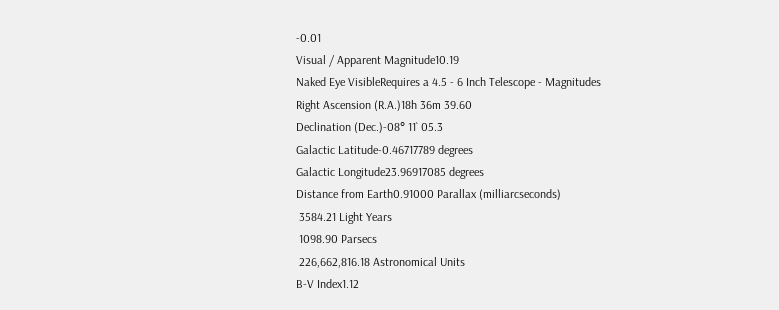-0.01
Visual / Apparent Magnitude10.19
Naked Eye VisibleRequires a 4.5 - 6 Inch Telescope - Magnitudes
Right Ascension (R.A.)18h 36m 39.60
Declination (Dec.)-08° 11` 05.3
Galactic Latitude-0.46717789 degrees
Galactic Longitude23.96917085 degrees
Distance from Earth0.91000 Parallax (milliarcseconds)
 3584.21 Light Years
 1098.90 Parsecs
 226,662,816.18 Astronomical Units
B-V Index1.12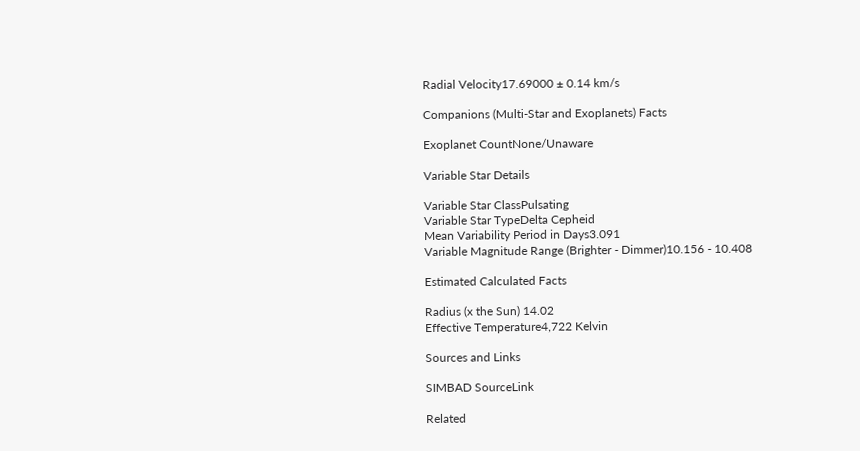Radial Velocity17.69000 ± 0.14 km/s

Companions (Multi-Star and Exoplanets) Facts

Exoplanet CountNone/Unaware

Variable Star Details

Variable Star ClassPulsating
Variable Star TypeDelta Cepheid
Mean Variability Period in Days3.091
Variable Magnitude Range (Brighter - Dimmer)10.156 - 10.408

Estimated Calculated Facts

Radius (x the Sun) 14.02
Effective Temperature4,722 Kelvin

Sources and Links

SIMBAD SourceLink

Related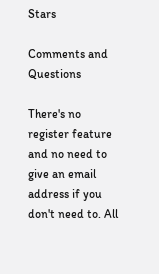Stars

Comments and Questions

There's no register feature and no need to give an email address if you don't need to. All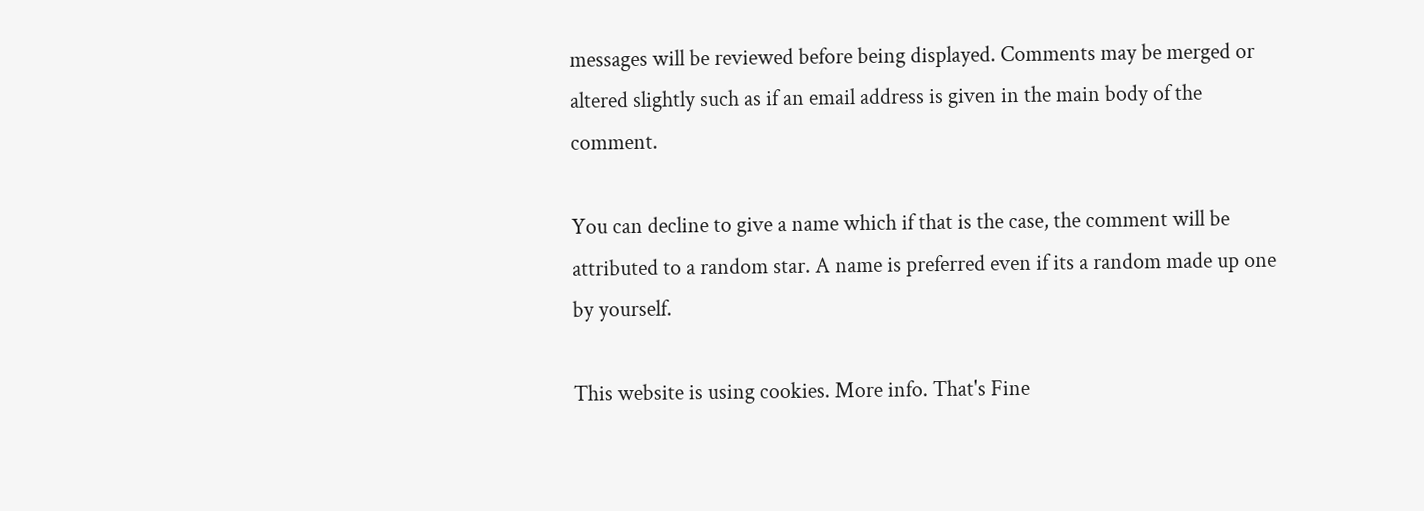messages will be reviewed before being displayed. Comments may be merged or altered slightly such as if an email address is given in the main body of the comment.

You can decline to give a name which if that is the case, the comment will be attributed to a random star. A name is preferred even if its a random made up one by yourself.

This website is using cookies. More info. That's Fine